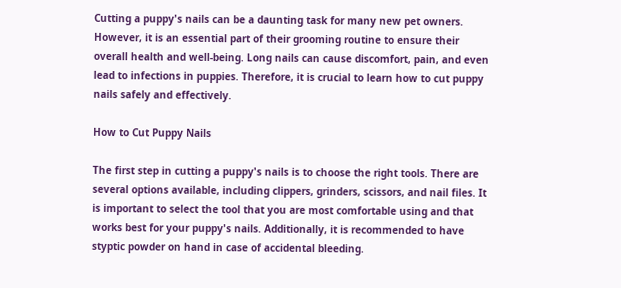Cutting a puppy's nails can be a daunting task for many new pet owners. However, it is an essential part of their grooming routine to ensure their overall health and well-being. Long nails can cause discomfort, pain, and even lead to infections in puppies. Therefore, it is crucial to learn how to cut puppy nails safely and effectively.

How to Cut Puppy Nails

The first step in cutting a puppy's nails is to choose the right tools. There are several options available, including clippers, grinders, scissors, and nail files. It is important to select the tool that you are most comfortable using and that works best for your puppy's nails. Additionally, it is recommended to have styptic powder on hand in case of accidental bleeding.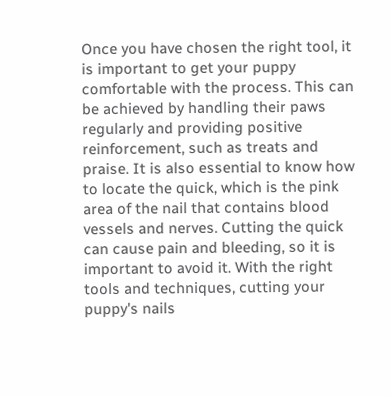Once you have chosen the right tool, it is important to get your puppy comfortable with the process. This can be achieved by handling their paws regularly and providing positive reinforcement, such as treats and praise. It is also essential to know how to locate the quick, which is the pink area of the nail that contains blood vessels and nerves. Cutting the quick can cause pain and bleeding, so it is important to avoid it. With the right tools and techniques, cutting your puppy's nails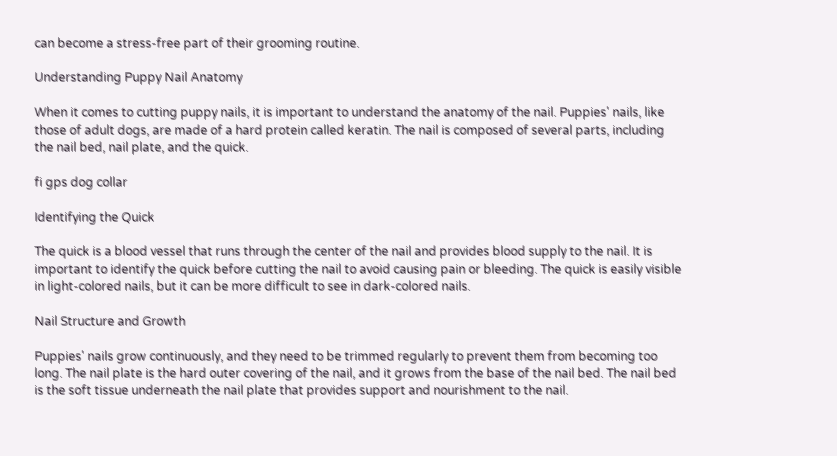can become a stress-free part of their grooming routine.

Understanding Puppy Nail Anatomy

When it comes to cutting puppy nails, it is important to understand the anatomy of the nail. Puppies' nails, like those of adult dogs, are made of a hard protein called keratin. The nail is composed of several parts, including the nail bed, nail plate, and the quick.

fi gps dog collar

Identifying the Quick

The quick is a blood vessel that runs through the center of the nail and provides blood supply to the nail. It is important to identify the quick before cutting the nail to avoid causing pain or bleeding. The quick is easily visible in light-colored nails, but it can be more difficult to see in dark-colored nails.

Nail Structure and Growth

Puppies' nails grow continuously, and they need to be trimmed regularly to prevent them from becoming too long. The nail plate is the hard outer covering of the nail, and it grows from the base of the nail bed. The nail bed is the soft tissue underneath the nail plate that provides support and nourishment to the nail.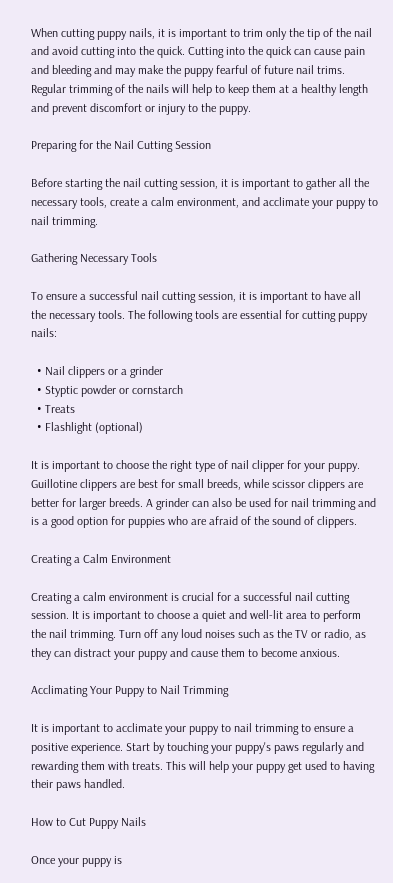When cutting puppy nails, it is important to trim only the tip of the nail and avoid cutting into the quick. Cutting into the quick can cause pain and bleeding and may make the puppy fearful of future nail trims. Regular trimming of the nails will help to keep them at a healthy length and prevent discomfort or injury to the puppy.

Preparing for the Nail Cutting Session

Before starting the nail cutting session, it is important to gather all the necessary tools, create a calm environment, and acclimate your puppy to nail trimming.

Gathering Necessary Tools

To ensure a successful nail cutting session, it is important to have all the necessary tools. The following tools are essential for cutting puppy nails:

  • Nail clippers or a grinder
  • Styptic powder or cornstarch
  • Treats
  • Flashlight (optional)

It is important to choose the right type of nail clipper for your puppy. Guillotine clippers are best for small breeds, while scissor clippers are better for larger breeds. A grinder can also be used for nail trimming and is a good option for puppies who are afraid of the sound of clippers.

Creating a Calm Environment

Creating a calm environment is crucial for a successful nail cutting session. It is important to choose a quiet and well-lit area to perform the nail trimming. Turn off any loud noises such as the TV or radio, as they can distract your puppy and cause them to become anxious.

Acclimating Your Puppy to Nail Trimming

It is important to acclimate your puppy to nail trimming to ensure a positive experience. Start by touching your puppy's paws regularly and rewarding them with treats. This will help your puppy get used to having their paws handled.

How to Cut Puppy Nails

Once your puppy is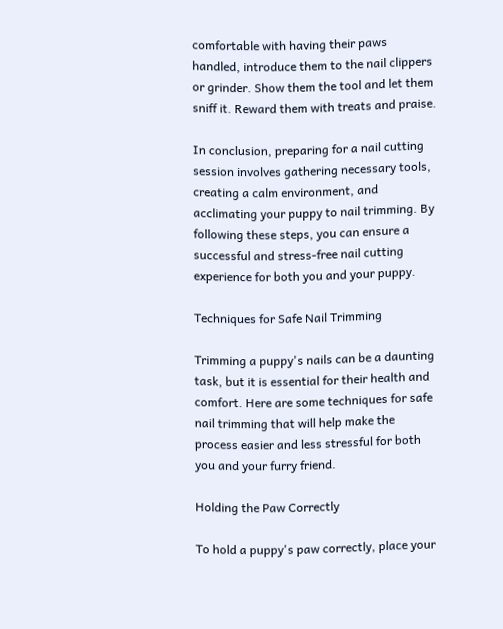comfortable with having their paws handled, introduce them to the nail clippers or grinder. Show them the tool and let them sniff it. Reward them with treats and praise.

In conclusion, preparing for a nail cutting session involves gathering necessary tools, creating a calm environment, and acclimating your puppy to nail trimming. By following these steps, you can ensure a successful and stress-free nail cutting experience for both you and your puppy.

Techniques for Safe Nail Trimming

Trimming a puppy's nails can be a daunting task, but it is essential for their health and comfort. Here are some techniques for safe nail trimming that will help make the process easier and less stressful for both you and your furry friend.

Holding the Paw Correctly

To hold a puppy's paw correctly, place your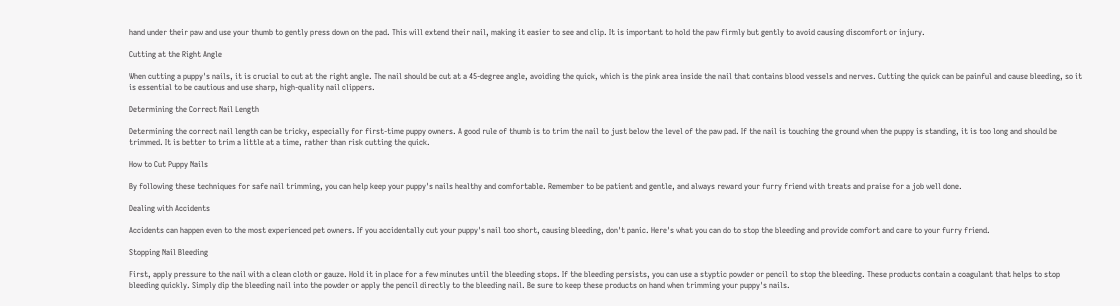hand under their paw and use your thumb to gently press down on the pad. This will extend their nail, making it easier to see and clip. It is important to hold the paw firmly but gently to avoid causing discomfort or injury.

Cutting at the Right Angle

When cutting a puppy's nails, it is crucial to cut at the right angle. The nail should be cut at a 45-degree angle, avoiding the quick, which is the pink area inside the nail that contains blood vessels and nerves. Cutting the quick can be painful and cause bleeding, so it is essential to be cautious and use sharp, high-quality nail clippers.

Determining the Correct Nail Length

Determining the correct nail length can be tricky, especially for first-time puppy owners. A good rule of thumb is to trim the nail to just below the level of the paw pad. If the nail is touching the ground when the puppy is standing, it is too long and should be trimmed. It is better to trim a little at a time, rather than risk cutting the quick.

How to Cut Puppy Nails

By following these techniques for safe nail trimming, you can help keep your puppy's nails healthy and comfortable. Remember to be patient and gentle, and always reward your furry friend with treats and praise for a job well done.

Dealing with Accidents

Accidents can happen even to the most experienced pet owners. If you accidentally cut your puppy's nail too short, causing bleeding, don't panic. Here's what you can do to stop the bleeding and provide comfort and care to your furry friend.

Stopping Nail Bleeding

First, apply pressure to the nail with a clean cloth or gauze. Hold it in place for a few minutes until the bleeding stops. If the bleeding persists, you can use a styptic powder or pencil to stop the bleeding. These products contain a coagulant that helps to stop bleeding quickly. Simply dip the bleeding nail into the powder or apply the pencil directly to the bleeding nail. Be sure to keep these products on hand when trimming your puppy's nails.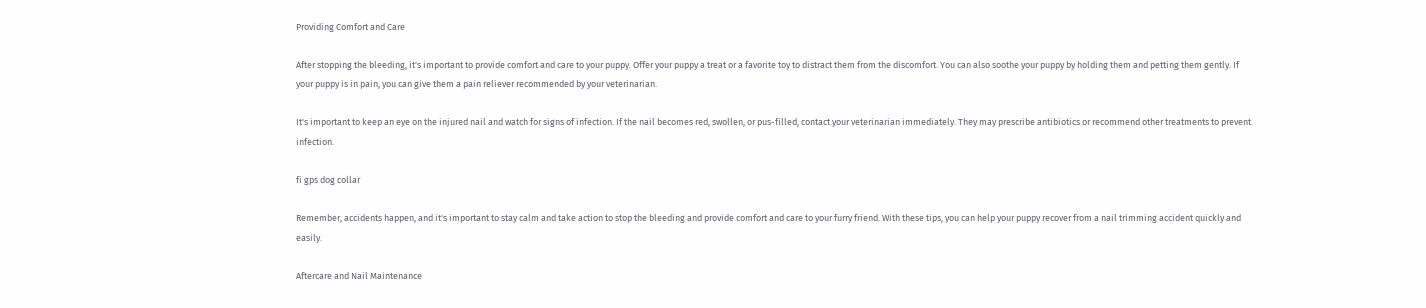Providing Comfort and Care

After stopping the bleeding, it's important to provide comfort and care to your puppy. Offer your puppy a treat or a favorite toy to distract them from the discomfort. You can also soothe your puppy by holding them and petting them gently. If your puppy is in pain, you can give them a pain reliever recommended by your veterinarian.

It's important to keep an eye on the injured nail and watch for signs of infection. If the nail becomes red, swollen, or pus-filled, contact your veterinarian immediately. They may prescribe antibiotics or recommend other treatments to prevent infection.

fi gps dog collar

Remember, accidents happen, and it's important to stay calm and take action to stop the bleeding and provide comfort and care to your furry friend. With these tips, you can help your puppy recover from a nail trimming accident quickly and easily.

Aftercare and Nail Maintenance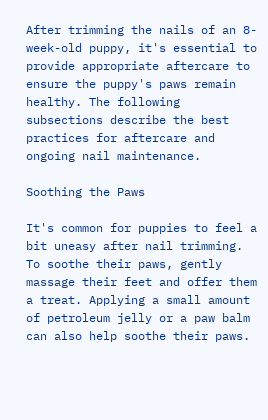After trimming the nails of an 8-week-old puppy, it's essential to provide appropriate aftercare to ensure the puppy's paws remain healthy. The following subsections describe the best practices for aftercare and ongoing nail maintenance.

Soothing the Paws

It's common for puppies to feel a bit uneasy after nail trimming. To soothe their paws, gently massage their feet and offer them a treat. Applying a small amount of petroleum jelly or a paw balm can also help soothe their paws.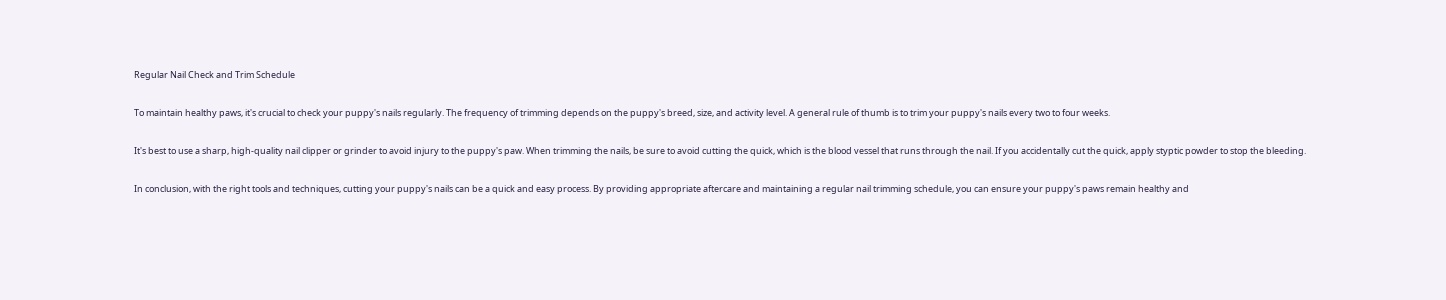Regular Nail Check and Trim Schedule

To maintain healthy paws, it's crucial to check your puppy's nails regularly. The frequency of trimming depends on the puppy's breed, size, and activity level. A general rule of thumb is to trim your puppy's nails every two to four weeks.

It's best to use a sharp, high-quality nail clipper or grinder to avoid injury to the puppy's paw. When trimming the nails, be sure to avoid cutting the quick, which is the blood vessel that runs through the nail. If you accidentally cut the quick, apply styptic powder to stop the bleeding.

In conclusion, with the right tools and techniques, cutting your puppy's nails can be a quick and easy process. By providing appropriate aftercare and maintaining a regular nail trimming schedule, you can ensure your puppy's paws remain healthy and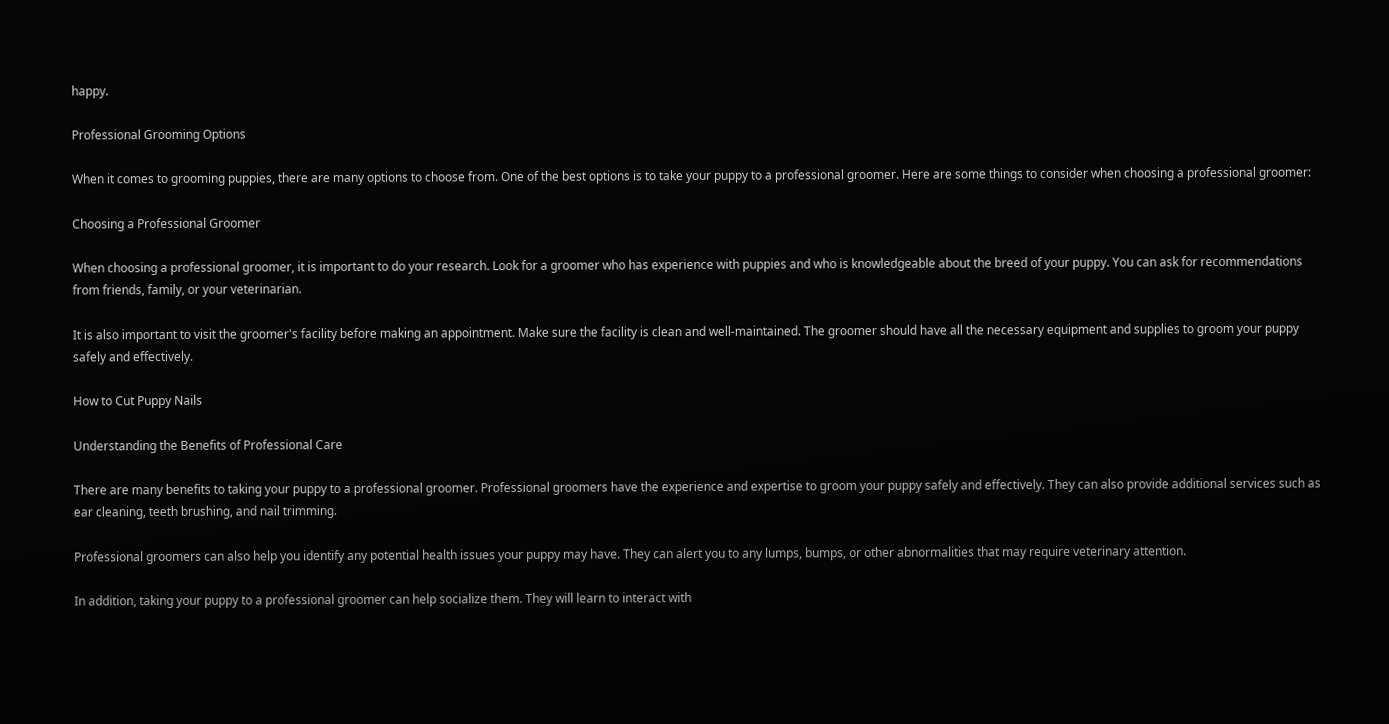happy.

Professional Grooming Options

When it comes to grooming puppies, there are many options to choose from. One of the best options is to take your puppy to a professional groomer. Here are some things to consider when choosing a professional groomer:

Choosing a Professional Groomer

When choosing a professional groomer, it is important to do your research. Look for a groomer who has experience with puppies and who is knowledgeable about the breed of your puppy. You can ask for recommendations from friends, family, or your veterinarian.

It is also important to visit the groomer's facility before making an appointment. Make sure the facility is clean and well-maintained. The groomer should have all the necessary equipment and supplies to groom your puppy safely and effectively.

How to Cut Puppy Nails

Understanding the Benefits of Professional Care

There are many benefits to taking your puppy to a professional groomer. Professional groomers have the experience and expertise to groom your puppy safely and effectively. They can also provide additional services such as ear cleaning, teeth brushing, and nail trimming.

Professional groomers can also help you identify any potential health issues your puppy may have. They can alert you to any lumps, bumps, or other abnormalities that may require veterinary attention.

In addition, taking your puppy to a professional groomer can help socialize them. They will learn to interact with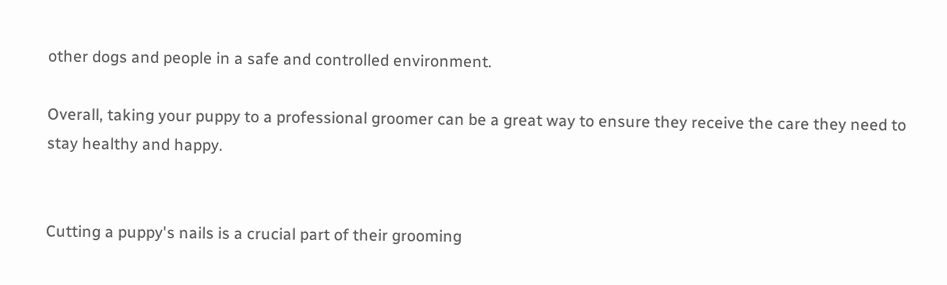other dogs and people in a safe and controlled environment.

Overall, taking your puppy to a professional groomer can be a great way to ensure they receive the care they need to stay healthy and happy.


Cutting a puppy's nails is a crucial part of their grooming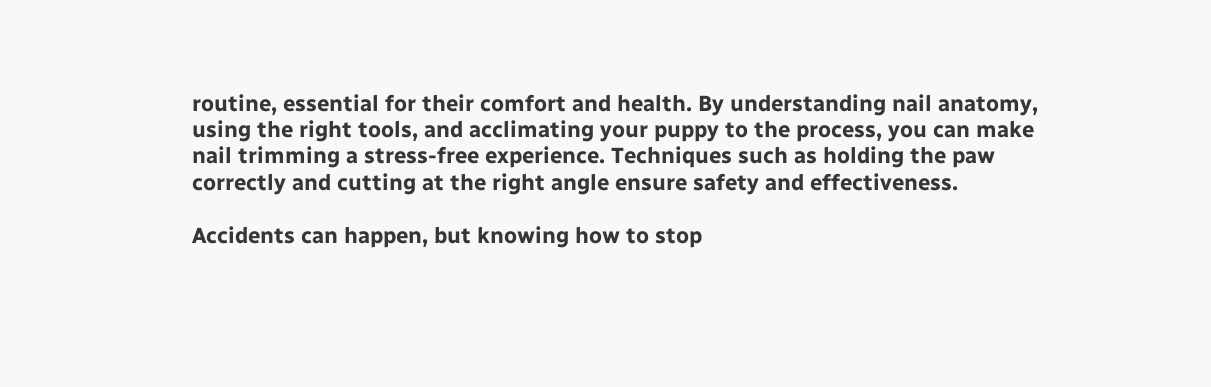routine, essential for their comfort and health. By understanding nail anatomy, using the right tools, and acclimating your puppy to the process, you can make nail trimming a stress-free experience. Techniques such as holding the paw correctly and cutting at the right angle ensure safety and effectiveness.

Accidents can happen, but knowing how to stop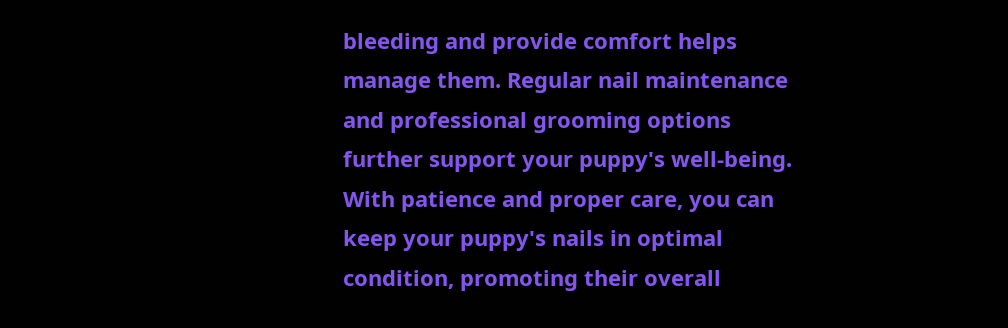bleeding and provide comfort helps manage them. Regular nail maintenance and professional grooming options further support your puppy's well-being. With patience and proper care, you can keep your puppy's nails in optimal condition, promoting their overall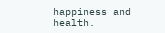happiness and health.